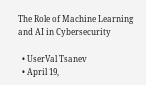The Role of Machine Learning and AI in Cybersecurity

  • UserVal Tsanev
  • April 19,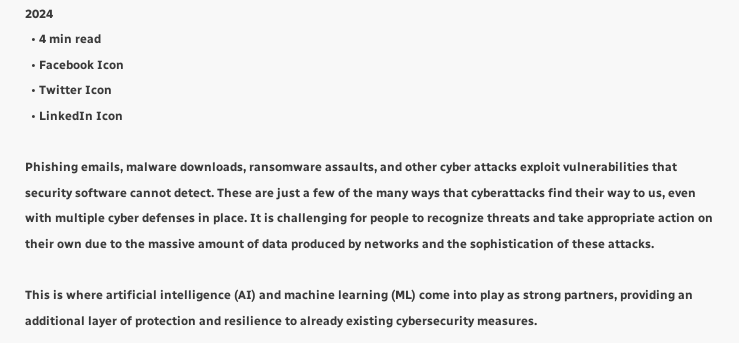2024
  • 4 min read
  • Facebook Icon
  • Twitter Icon
  • LinkedIn Icon

Phishing emails, malware downloads, ransomware assaults, and other cyber attacks exploit vulnerabilities that security software cannot detect. These are just a few of the many ways that cyberattacks find their way to us, even with multiple cyber defenses in place. It is challenging for people to recognize threats and take appropriate action on their own due to the massive amount of data produced by networks and the sophistication of these attacks.

This is where artificial intelligence (AI) and machine learning (ML) come into play as strong partners, providing an additional layer of protection and resilience to already existing cybersecurity measures.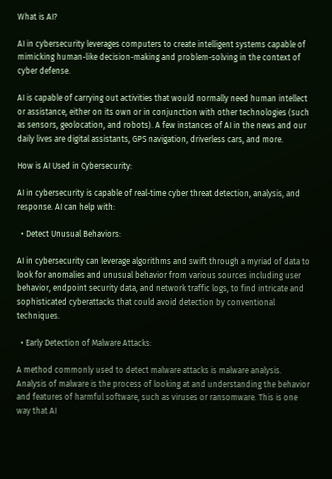What is AI?

AI in cybersecurity leverages computers to create intelligent systems capable of mimicking human-like decision-making and problem-solving in the context of cyber defense.

AI is capable of carrying out activities that would normally need human intellect or assistance, either on its own or in conjunction with other technologies (such as sensors, geolocation, and robots). A few instances of AI in the news and our daily lives are digital assistants, GPS navigation, driverless cars, and more.

How is AI Used in Cybersecurity:

AI in cybersecurity is capable of real-time cyber threat detection, analysis, and response. AI can help with:

  • Detect Unusual Behaviors:

AI in cybersecurity can leverage algorithms and swift through a myriad of data to look for anomalies and unusual behavior from various sources including user behavior, endpoint security data, and network traffic logs, to find intricate and sophisticated cyberattacks that could avoid detection by conventional techniques.

  • Early Detection of Malware Attacks:

A method commonly used to detect malware attacks is malware analysis. Analysis of malware is the process of looking at and understanding the behavior and features of harmful software, such as viruses or ransomware. This is one way that AI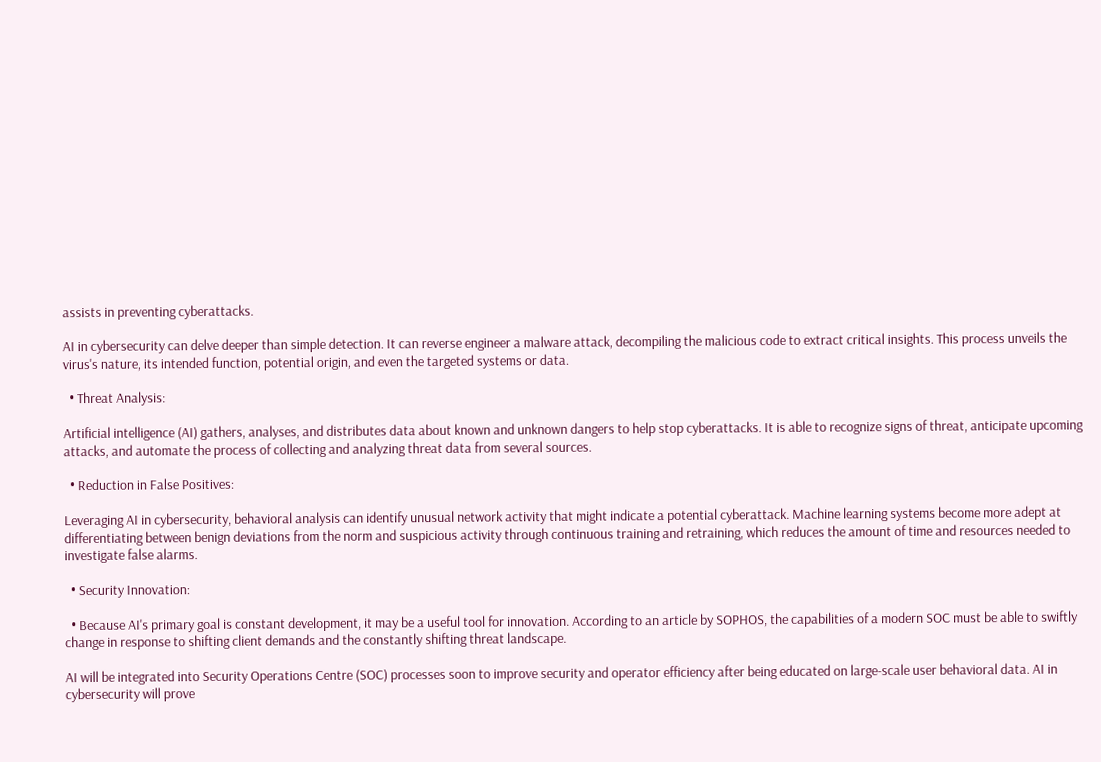assists in preventing cyberattacks.

AI in cybersecurity can delve deeper than simple detection. It can reverse engineer a malware attack, decompiling the malicious code to extract critical insights. This process unveils the virus's nature, its intended function, potential origin, and even the targeted systems or data.

  • Threat Analysis:

Artificial intelligence (AI) gathers, analyses, and distributes data about known and unknown dangers to help stop cyberattacks. It is able to recognize signs of threat, anticipate upcoming attacks, and automate the process of collecting and analyzing threat data from several sources.

  • Reduction in False Positives:

Leveraging AI in cybersecurity, behavioral analysis can identify unusual network activity that might indicate a potential cyberattack. Machine learning systems become more adept at differentiating between benign deviations from the norm and suspicious activity through continuous training and retraining, which reduces the amount of time and resources needed to investigate false alarms.

  • Security Innovation:

  • Because AI's primary goal is constant development, it may be a useful tool for innovation. According to an article by SOPHOS, the capabilities of a modern SOC must be able to swiftly change in response to shifting client demands and the constantly shifting threat landscape.

AI will be integrated into Security Operations Centre (SOC) processes soon to improve security and operator efficiency after being educated on large-scale user behavioral data. AI in cybersecurity will prove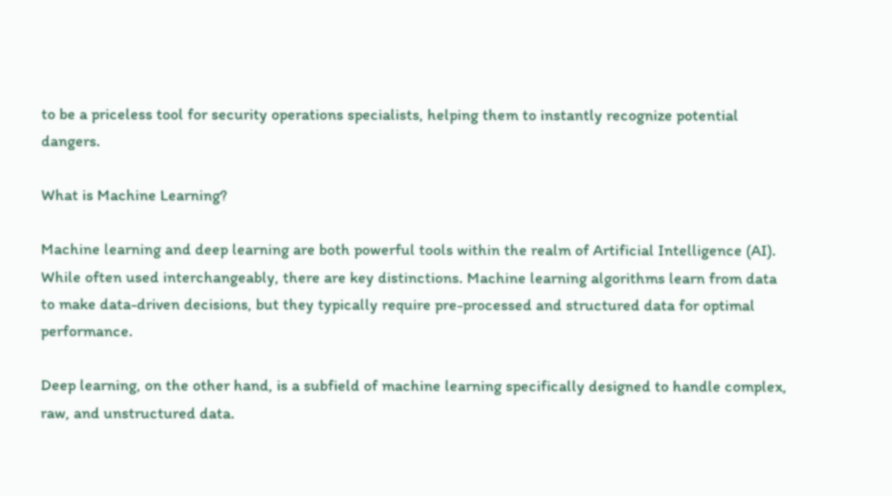to be a priceless tool for security operations specialists, helping them to instantly recognize potential dangers.

What is Machine Learning?

Machine learning and deep learning are both powerful tools within the realm of Artificial Intelligence (AI). While often used interchangeably, there are key distinctions. Machine learning algorithms learn from data to make data-driven decisions, but they typically require pre-processed and structured data for optimal performance.

Deep learning, on the other hand, is a subfield of machine learning specifically designed to handle complex, raw, and unstructured data.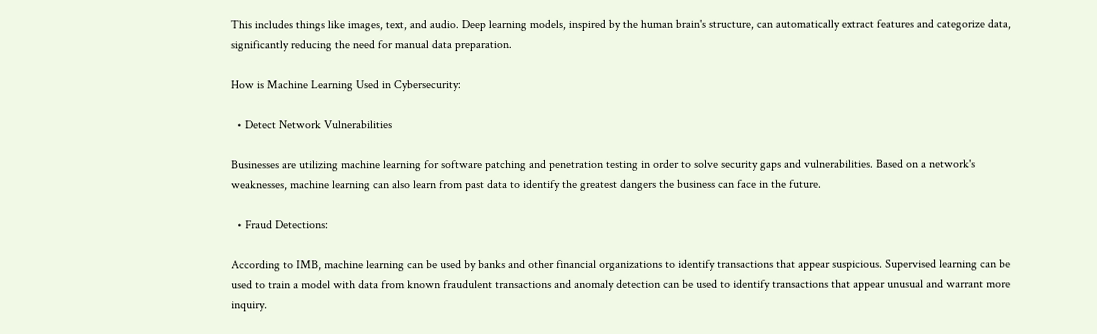This includes things like images, text, and audio. Deep learning models, inspired by the human brain's structure, can automatically extract features and categorize data, significantly reducing the need for manual data preparation.

How is Machine Learning Used in Cybersecurity:

  • Detect Network Vulnerabilities

Businesses are utilizing machine learning for software patching and penetration testing in order to solve security gaps and vulnerabilities. Based on a network's weaknesses, machine learning can also learn from past data to identify the greatest dangers the business can face in the future.

  • Fraud Detections:

According to IMB, machine learning can be used by banks and other financial organizations to identify transactions that appear suspicious. Supervised learning can be used to train a model with data from known fraudulent transactions and anomaly detection can be used to identify transactions that appear unusual and warrant more inquiry.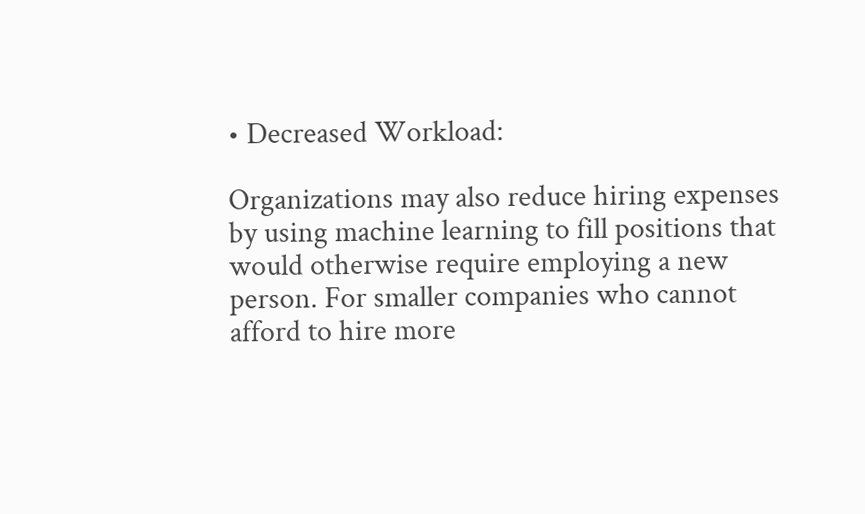• Decreased Workload:

Organizations may also reduce hiring expenses by using machine learning to fill positions that would otherwise require employing a new person. For smaller companies who cannot afford to hire more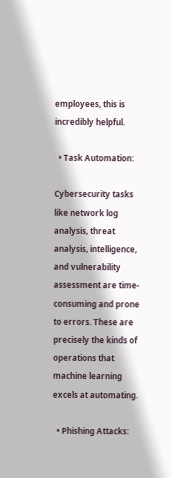employees, this is incredibly helpful.

  • Task Automation:

Cybersecurity tasks like network log analysis, threat analysis, intelligence, and vulnerability assessment are time-consuming and prone to errors. These are precisely the kinds of operations that machine learning excels at automating.

  • Phishing Attacks: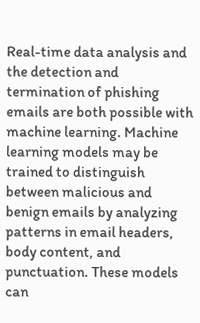Real-time data analysis and the detection and termination of phishing emails are both possible with machine learning. Machine learning models may be trained to distinguish between malicious and benign emails by analyzing patterns in email headers, body content, and punctuation. These models can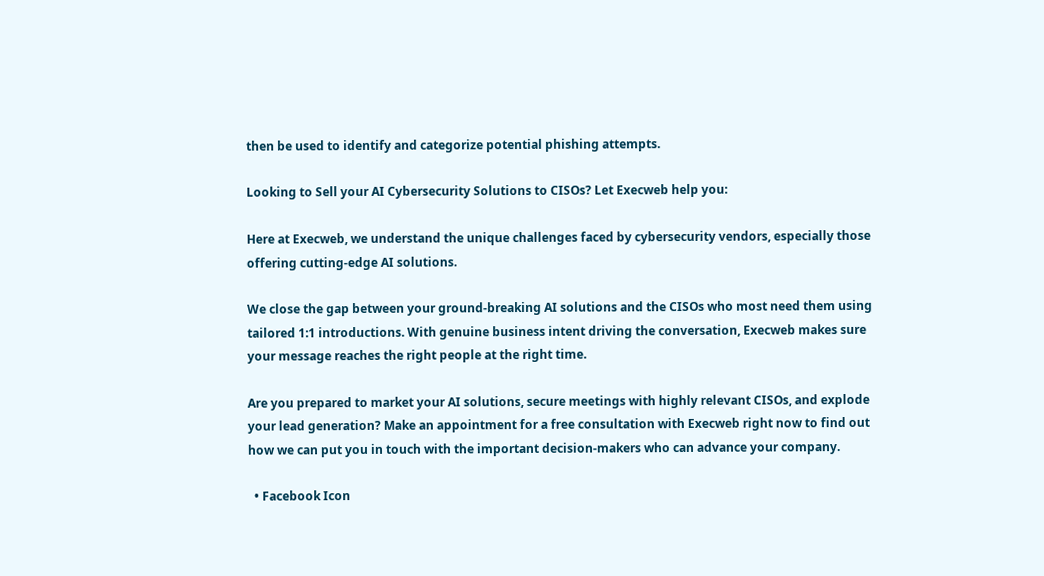then be used to identify and categorize potential phishing attempts.

Looking to Sell your AI Cybersecurity Solutions to CISOs? Let Execweb help you:

Here at Execweb, we understand the unique challenges faced by cybersecurity vendors, especially those offering cutting-edge AI solutions.

We close the gap between your ground-breaking AI solutions and the CISOs who most need them using tailored 1:1 introductions. With genuine business intent driving the conversation, Execweb makes sure your message reaches the right people at the right time.

Are you prepared to market your AI solutions, secure meetings with highly relevant CISOs, and explode your lead generation? Make an appointment for a free consultation with Execweb right now to find out how we can put you in touch with the important decision-makers who can advance your company.

  • Facebook Icon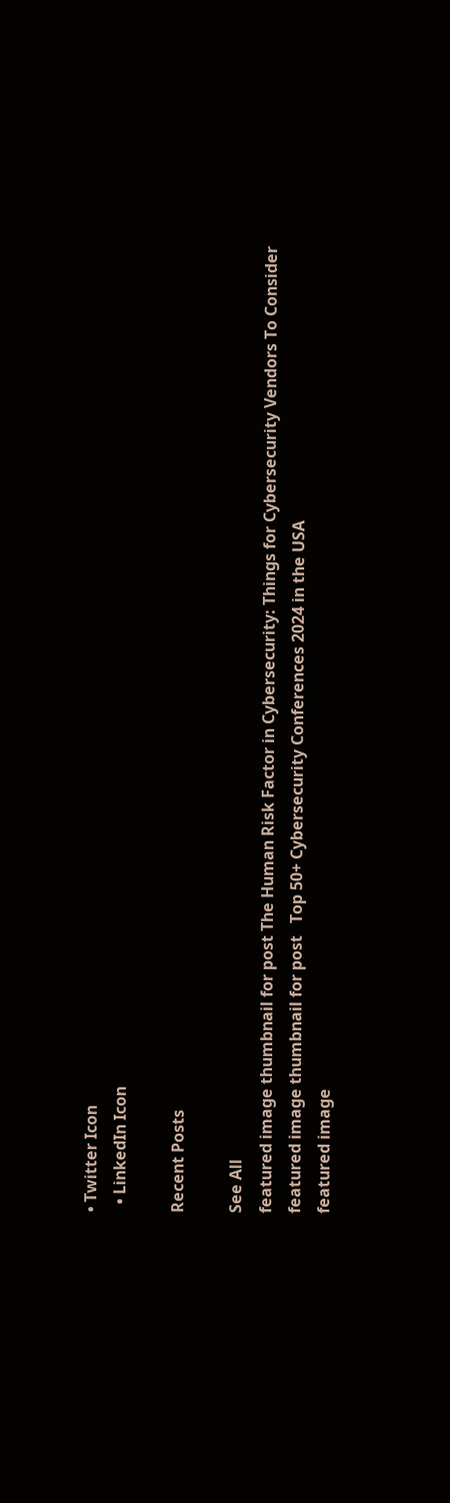• Twitter Icon
  • LinkedIn Icon

Recent Posts

See All
featured image thumbnail for post The Human Risk Factor in Cybersecurity: Things for Cybersecurity Vendors To Consider
featured image thumbnail for post   Top 50+ Cybersecurity Conferences 2024 in the USA
featured image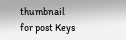thumbnail for post Keys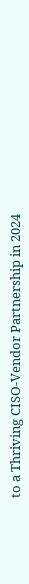to a Thriving CISO-Vendor Partnership in 2024